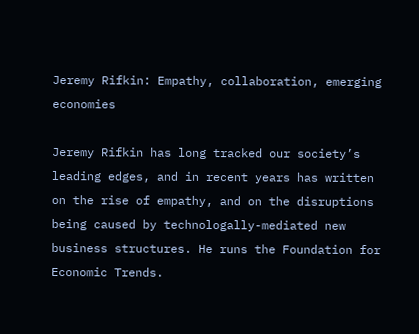Jeremy Rifkin: Empathy, collaboration, emerging economies

Jeremy Rifkin has long tracked our society’s leading edges, and in recent years has written on the rise of empathy, and on the disruptions being caused by technologally-mediated new business structures. He runs the Foundation for Economic Trends.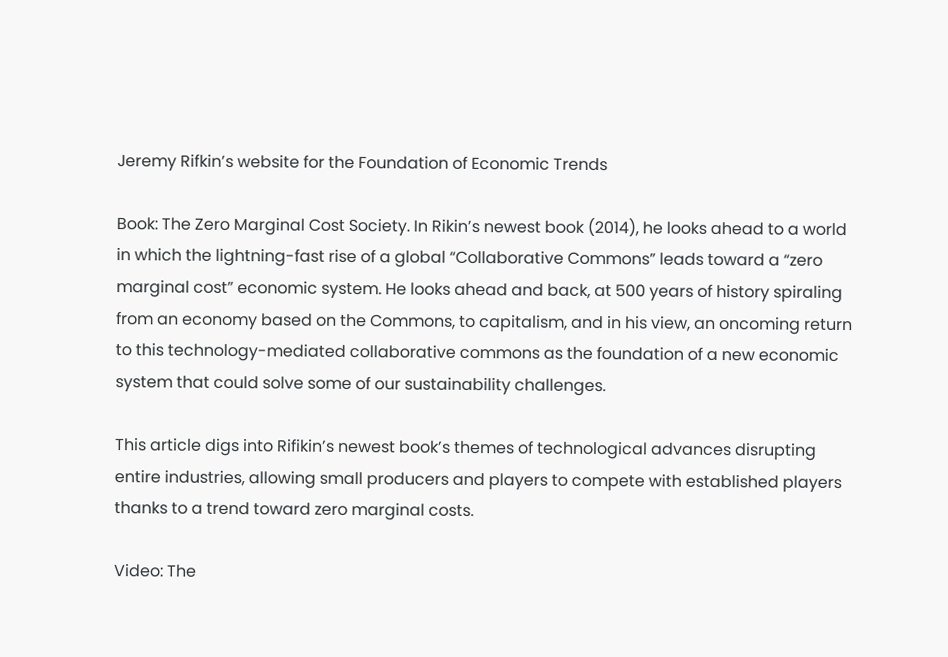Jeremy Rifkin’s website for the Foundation of Economic Trends

Book: The Zero Marginal Cost Society. In Rikin’s newest book (2014), he looks ahead to a world in which the lightning-fast rise of a global “Collaborative Commons” leads toward a “zero marginal cost” economic system. He looks ahead and back, at 500 years of history spiraling from an economy based on the Commons, to capitalism, and in his view, an oncoming return to this technology-mediated collaborative commons as the foundation of a new economic system that could solve some of our sustainability challenges.

This article digs into Rifikin’s newest book’s themes of technological advances disrupting entire industries, allowing small producers and players to compete with established players thanks to a trend toward zero marginal costs.

Video: The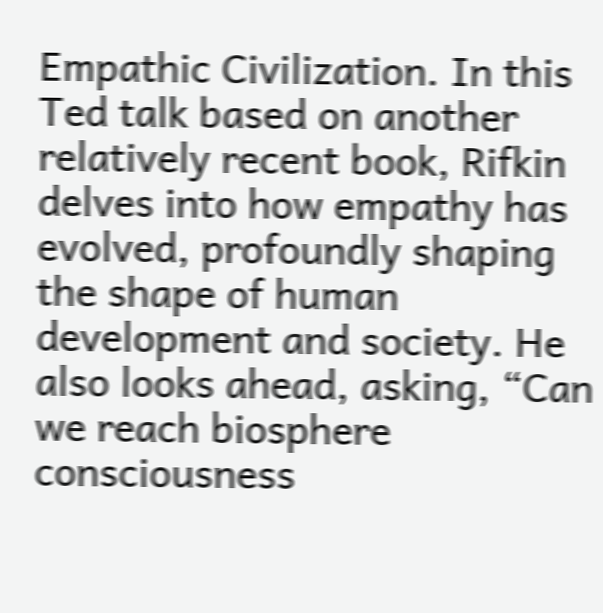Empathic Civilization. In this Ted talk based on another relatively recent book, Rifkin delves into how empathy has evolved, profoundly shaping the shape of human development and society. He also looks ahead, asking, “Can we reach biosphere consciousness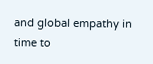and global empathy in time to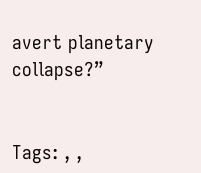avert planetary collapse?”


Tags: , ,